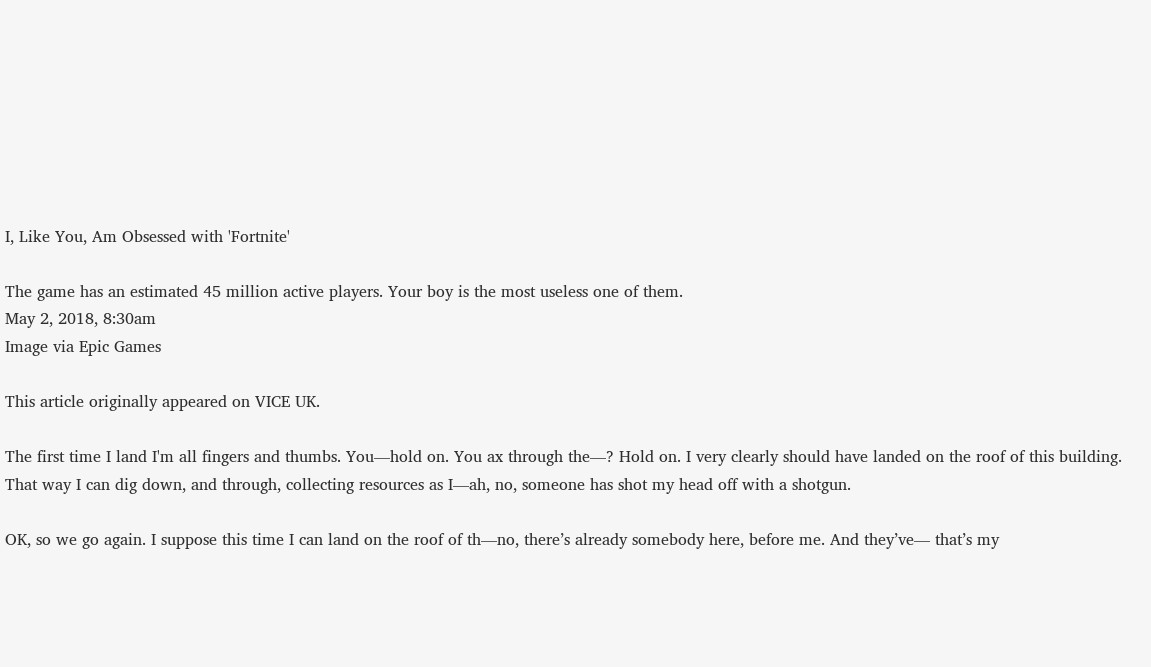I, Like You, Am Obsessed with 'Fortnite'

The game has an estimated 45 million active players. Your boy is the most useless one of them.
May 2, 2018, 8:30am
Image via Epic Games

This article originally appeared on VICE UK.

The first time I land I'm all fingers and thumbs. You—hold on. You ax through the—? Hold on. I very clearly should have landed on the roof of this building. That way I can dig down, and through, collecting resources as I—ah, no, someone has shot my head off with a shotgun.

OK, so we go again. I suppose this time I can land on the roof of th—no, there’s already somebody here, before me. And they’ve— that’s my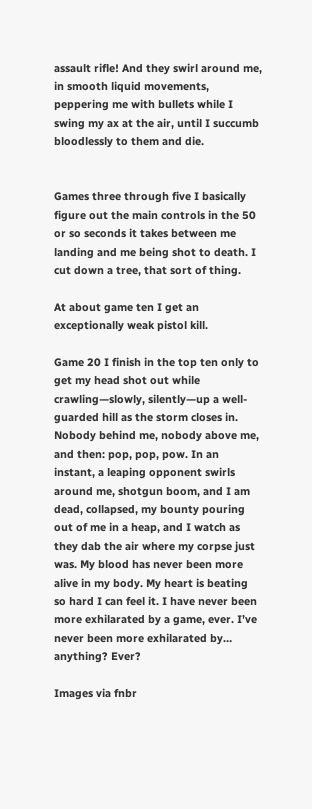assault rifle! And they swirl around me, in smooth liquid movements, peppering me with bullets while I swing my ax at the air, until I succumb bloodlessly to them and die.


Games three through five I basically figure out the main controls in the 50 or so seconds it takes between me landing and me being shot to death. I cut down a tree, that sort of thing.

At about game ten I get an exceptionally weak pistol kill.

Game 20 I finish in the top ten only to get my head shot out while crawling—slowly, silently—up a well-guarded hill as the storm closes in. Nobody behind me, nobody above me, and then: pop, pop, pow. In an instant, a leaping opponent swirls around me, shotgun boom, and I am dead, collapsed, my bounty pouring out of me in a heap, and I watch as they dab the air where my corpse just was. My blood has never been more alive in my body. My heart is beating so hard I can feel it. I have never been more exhilarated by a game, ever. I’ve never been more exhilarated by… anything? Ever?

Images via fnbr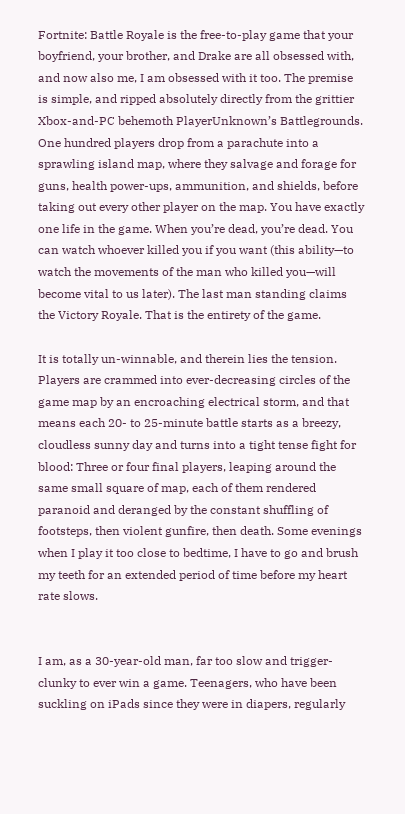Fortnite: Battle Royale is the free-to-play game that your boyfriend, your brother, and Drake are all obsessed with, and now also me, I am obsessed with it too. The premise is simple, and ripped absolutely directly from the grittier Xbox-and-PC behemoth PlayerUnknown’s Battlegrounds. One hundred players drop from a parachute into a sprawling island map, where they salvage and forage for guns, health power-ups, ammunition, and shields, before taking out every other player on the map. You have exactly one life in the game. When you’re dead, you’re dead. You can watch whoever killed you if you want (this ability—to watch the movements of the man who killed you—will become vital to us later). The last man standing claims the Victory Royale. That is the entirety of the game.

It is totally un-winnable, and therein lies the tension. Players are crammed into ever-decreasing circles of the game map by an encroaching electrical storm, and that means each 20- to 25-minute battle starts as a breezy, cloudless sunny day and turns into a tight tense fight for blood: Three or four final players, leaping around the same small square of map, each of them rendered paranoid and deranged by the constant shuffling of footsteps, then violent gunfire, then death. Some evenings when I play it too close to bedtime, I have to go and brush my teeth for an extended period of time before my heart rate slows.


I am, as a 30-year-old man, far too slow and trigger-clunky to ever win a game. Teenagers, who have been suckling on iPads since they were in diapers, regularly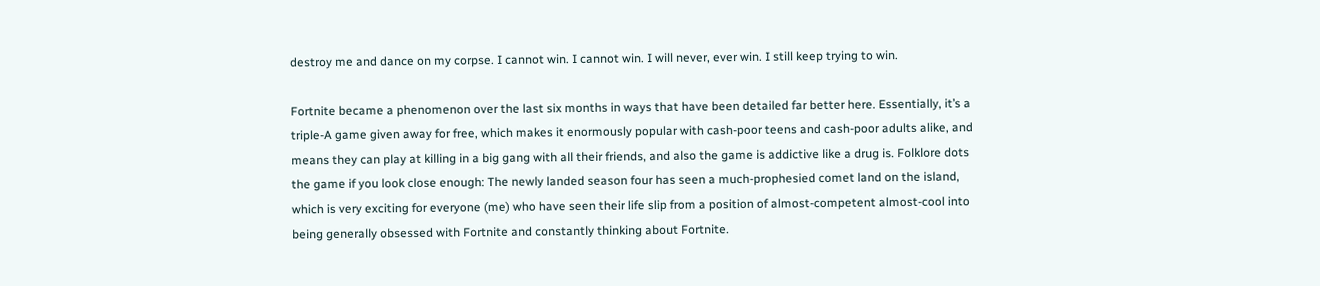destroy me and dance on my corpse. I cannot win. I cannot win. I will never, ever win. I still keep trying to win.

Fortnite became a phenomenon over the last six months in ways that have been detailed far better here. Essentially, it’s a triple-A game given away for free, which makes it enormously popular with cash-poor teens and cash-poor adults alike, and means they can play at killing in a big gang with all their friends, and also the game is addictive like a drug is. Folklore dots the game if you look close enough: The newly landed season four has seen a much-prophesied comet land on the island, which is very exciting for everyone (me) who have seen their life slip from a position of almost-competent almost-cool into being generally obsessed with Fortnite and constantly thinking about Fortnite.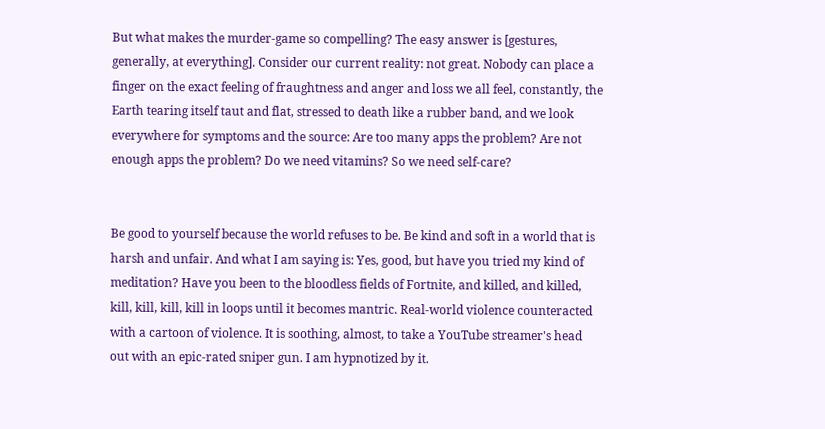But what makes the murder-game so compelling? The easy answer is [gestures, generally, at everything]. Consider our current reality: not great. Nobody can place a finger on the exact feeling of fraughtness and anger and loss we all feel, constantly, the Earth tearing itself taut and flat, stressed to death like a rubber band, and we look everywhere for symptoms and the source: Are too many apps the problem? Are not enough apps the problem? Do we need vitamins? So we need self-care?


Be good to yourself because the world refuses to be. Be kind and soft in a world that is harsh and unfair. And what I am saying is: Yes, good, but have you tried my kind of meditation? Have you been to the bloodless fields of Fortnite, and killed, and killed, kill, kill, kill, kill in loops until it becomes mantric. Real-world violence counteracted with a cartoon of violence. It is soothing, almost, to take a YouTube streamer's head out with an epic-rated sniper gun. I am hypnotized by it.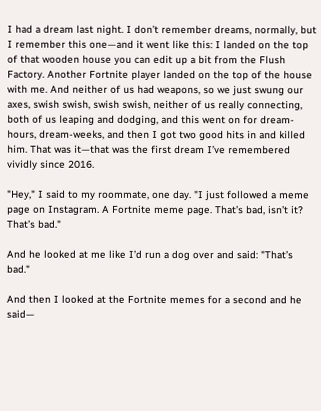I had a dream last night. I don’t remember dreams, normally, but I remember this one—and it went like this: I landed on the top of that wooden house you can edit up a bit from the Flush Factory. Another Fortnite player landed on the top of the house with me. And neither of us had weapons, so we just swung our axes, swish swish, swish swish, neither of us really connecting, both of us leaping and dodging, and this went on for dream-hours, dream-weeks, and then I got two good hits in and killed him. That was it—that was the first dream I’ve remembered vividly since 2016.

"Hey," I said to my roommate, one day. "I just followed a meme page on Instagram. A Fortnite meme page. That’s bad, isn’t it? That’s bad."

And he looked at me like I’d run a dog over and said: "That’s bad."

And then I looked at the Fortnite memes for a second and he said—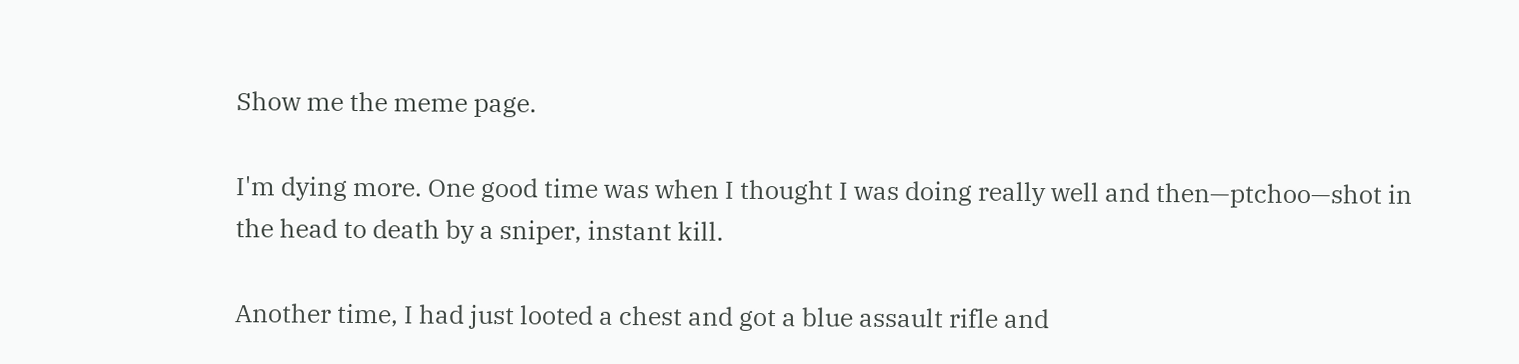Show me the meme page.

I'm dying more. One good time was when I thought I was doing really well and then—ptchoo—shot in the head to death by a sniper, instant kill.

Another time, I had just looted a chest and got a blue assault rifle and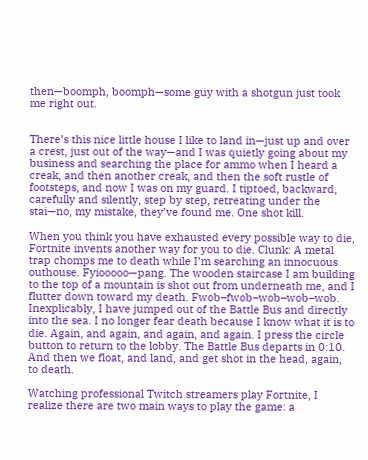then—boomph, boomph—some guy with a shotgun just took me right out.


There’s this nice little house I like to land in—just up and over a crest, just out of the way—and I was quietly going about my business and searching the place for ammo when I heard a creak, and then another creak, and then the soft rustle of footsteps, and now I was on my guard. I tiptoed, backward, carefully and silently, step by step, retreating under the stai—no, my mistake, they’ve found me. One shot kill.

When you think you have exhausted every possible way to die, Fortnite invents another way for you to die. Clunk: A metal trap chomps me to death while I’m searching an innocuous outhouse. Fyiooooo—pang. The wooden staircase I am building to the top of a mountain is shot out from underneath me, and I flutter down toward my death. Fwob–fwob–wob–wob–wob. Inexplicably, I have jumped out of the Battle Bus and directly into the sea. I no longer fear death because I know what it is to die. Again, and again, and again, and again. I press the circle button to return to the lobby. The Battle Bus departs in 0:10. And then we float, and land, and get shot in the head, again, to death.

Watching professional Twitch streamers play Fortnite, I realize there are two main ways to play the game: a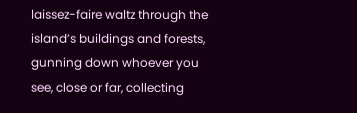laissez-faire waltz through the island’s buildings and forests, gunning down whoever you see, close or far, collecting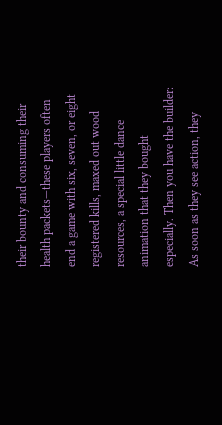their bounty and consuming their health packets—these players often end a game with six, seven, or eight registered kills, maxed out wood resources, a special little dance animation that they bought especially. Then you have the builder: As soon as they see action, they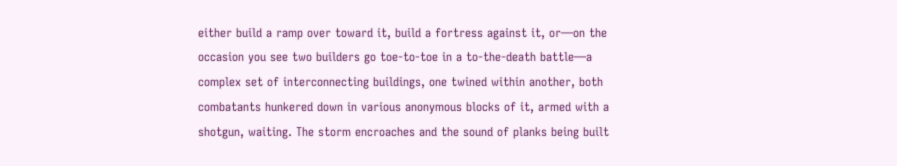either build a ramp over toward it, build a fortress against it, or—on the occasion you see two builders go toe-to-toe in a to-the-death battle—a complex set of interconnecting buildings, one twined within another, both combatants hunkered down in various anonymous blocks of it, armed with a shotgun, waiting. The storm encroaches and the sound of planks being built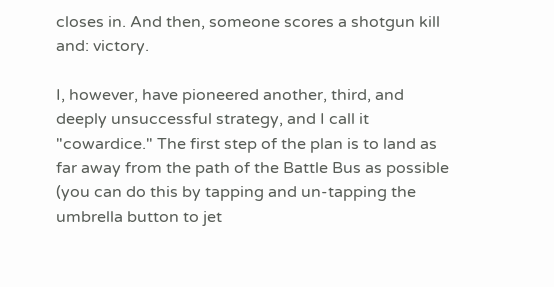closes in. And then, someone scores a shotgun kill and: victory.

I, however, have pioneered another, third, and deeply unsuccessful strategy, and I call it "cowardice." The first step of the plan is to land as far away from the path of the Battle Bus as possible (you can do this by tapping and un-tapping the umbrella button to jet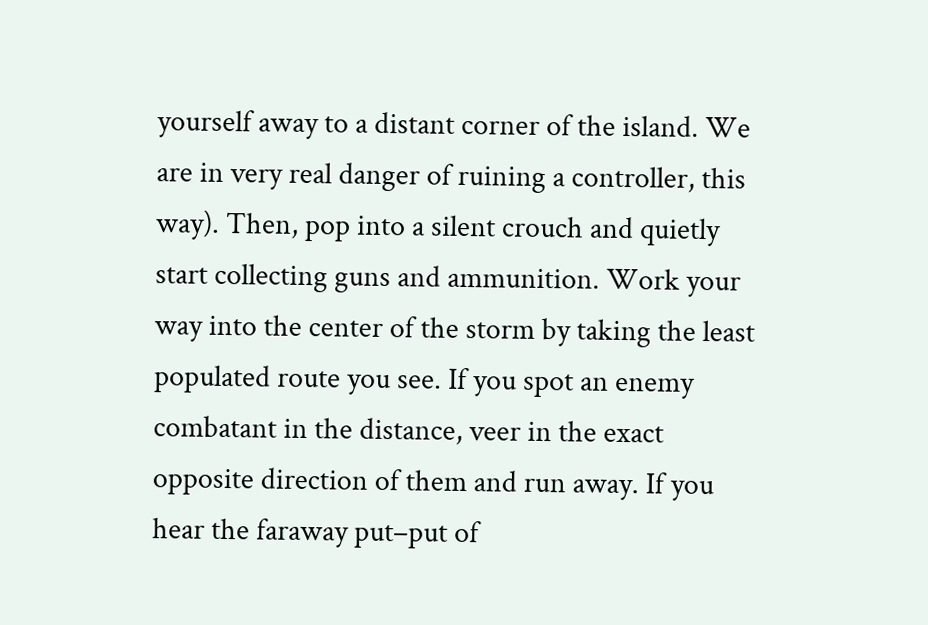yourself away to a distant corner of the island. We are in very real danger of ruining a controller, this way). Then, pop into a silent crouch and quietly start collecting guns and ammunition. Work your way into the center of the storm by taking the least populated route you see. If you spot an enemy combatant in the distance, veer in the exact opposite direction of them and run away. If you hear the faraway put–put of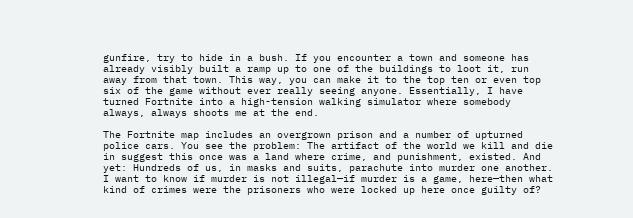gunfire, try to hide in a bush. If you encounter a town and someone has already visibly built a ramp up to one of the buildings to loot it, run away from that town. This way, you can make it to the top ten or even top six of the game without ever really seeing anyone. Essentially, I have turned Fortnite into a high-tension walking simulator where somebody always, always shoots me at the end.

The Fortnite map includes an overgrown prison and a number of upturned police cars. You see the problem: The artifact of the world we kill and die in suggest this once was a land where crime, and punishment, existed. And yet: Hundreds of us, in masks and suits, parachute into murder one another. I want to know if murder is not illegal—if murder is a game, here—then what kind of crimes were the prisoners who were locked up here once guilty of?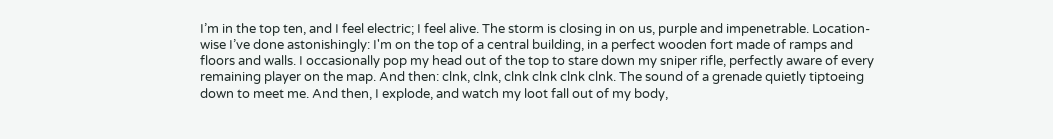I’m in the top ten, and I feel electric; I feel alive. The storm is closing in on us, purple and impenetrable. Location-wise I’ve done astonishingly: I'm on the top of a central building, in a perfect wooden fort made of ramps and floors and walls. I occasionally pop my head out of the top to stare down my sniper rifle, perfectly aware of every remaining player on the map. And then: clnk, clnk, clnk clnk clnk clnk. The sound of a grenade quietly tiptoeing down to meet me. And then, I explode, and watch my loot fall out of my body,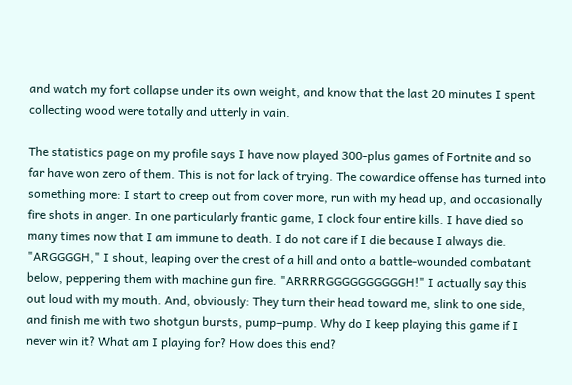and watch my fort collapse under its own weight, and know that the last 20 minutes I spent collecting wood were totally and utterly in vain.

The statistics page on my profile says I have now played 300-plus games of Fortnite and so far have won zero of them. This is not for lack of trying. The cowardice offense has turned into something more: I start to creep out from cover more, run with my head up, and occasionally fire shots in anger. In one particularly frantic game, I clock four entire kills. I have died so many times now that I am immune to death. I do not care if I die because I always die. "ARGGGGH," I shout, leaping over the crest of a hill and onto a battle-wounded combatant below, peppering them with machine gun fire. "ARRRRGGGGGGGGGGH!" I actually say this out loud with my mouth. And, obviously: They turn their head toward me, slink to one side, and finish me with two shotgun bursts, pump–pump. Why do I keep playing this game if I never win it? What am I playing for? How does this end?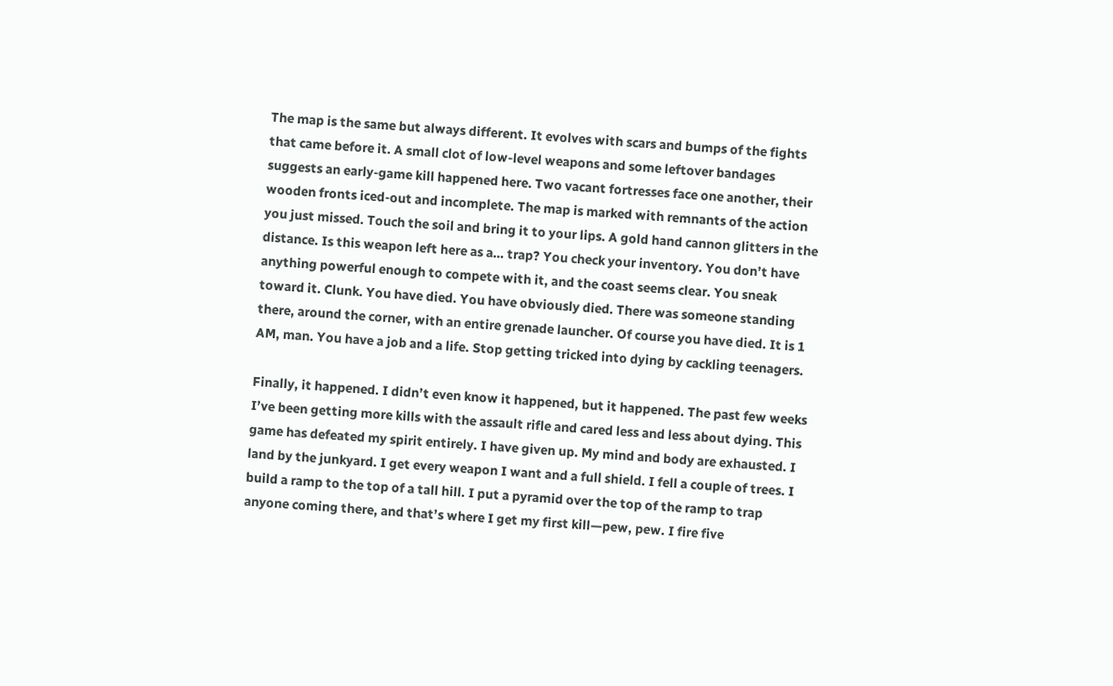The map is the same but always different. It evolves with scars and bumps of the fights that came before it. A small clot of low-level weapons and some leftover bandages suggests an early-game kill happened here. Two vacant fortresses face one another, their wooden fronts iced-out and incomplete. The map is marked with remnants of the action you just missed. Touch the soil and bring it to your lips. A gold hand cannon glitters in the distance. Is this weapon left here as a… trap? You check your inventory. You don’t have anything powerful enough to compete with it, and the coast seems clear. You sneak toward it. Clunk. You have died. You have obviously died. There was someone standing there, around the corner, with an entire grenade launcher. Of course you have died. It is 1 AM, man. You have a job and a life. Stop getting tricked into dying by cackling teenagers.

Finally, it happened. I didn’t even know it happened, but it happened. The past few weeks I’ve been getting more kills with the assault rifle and cared less and less about dying. This game has defeated my spirit entirely. I have given up. My mind and body are exhausted. I land by the junkyard. I get every weapon I want and a full shield. I fell a couple of trees. I build a ramp to the top of a tall hill. I put a pyramid over the top of the ramp to trap anyone coming there, and that’s where I get my first kill—pew, pew. I fire five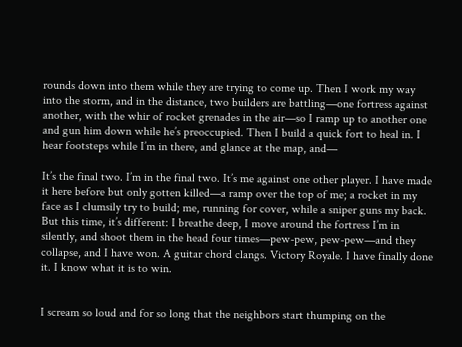rounds down into them while they are trying to come up. Then I work my way into the storm, and in the distance, two builders are battling—one fortress against another, with the whir of rocket grenades in the air—so I ramp up to another one and gun him down while he’s preoccupied. Then I build a quick fort to heal in. I hear footsteps while I’m in there, and glance at the map, and—

It’s the final two. I’m in the final two. It’s me against one other player. I have made it here before but only gotten killed—a ramp over the top of me; a rocket in my face as I clumsily try to build; me, running for cover, while a sniper guns my back. But this time, it’s different: I breathe deep, I move around the fortress I’m in silently, and shoot them in the head four times—pew-pew, pew-pew—and they collapse, and I have won. A guitar chord clangs. Victory Royale. I have finally done it. I know what it is to win.


I scream so loud and for so long that the neighbors start thumping on the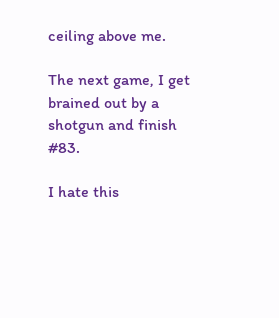ceiling above me.

The next game, I get brained out by a shotgun and finish #83.

I hate this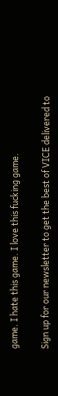game. I hate this game. I love this fucking game.

Sign up for our newsletter to get the best of VICE delivered to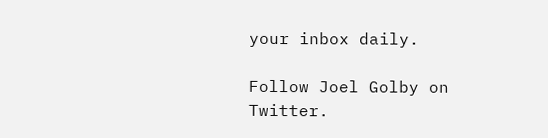your inbox daily.

Follow Joel Golby on Twitter.